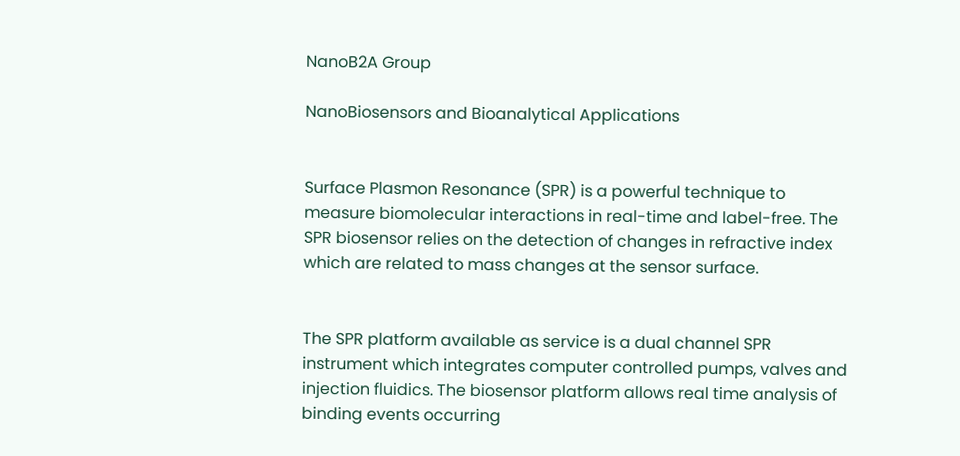NanoB2A Group

NanoBiosensors and Bioanalytical Applications


Surface Plasmon Resonance (SPR) is a powerful technique to measure biomolecular interactions in real-time and label-free. The SPR biosensor relies on the detection of changes in refractive index which are related to mass changes at the sensor surface.


The SPR platform available as service is a dual channel SPR instrument which integrates computer controlled pumps, valves and injection fluidics. The biosensor platform allows real time analysis of binding events occurring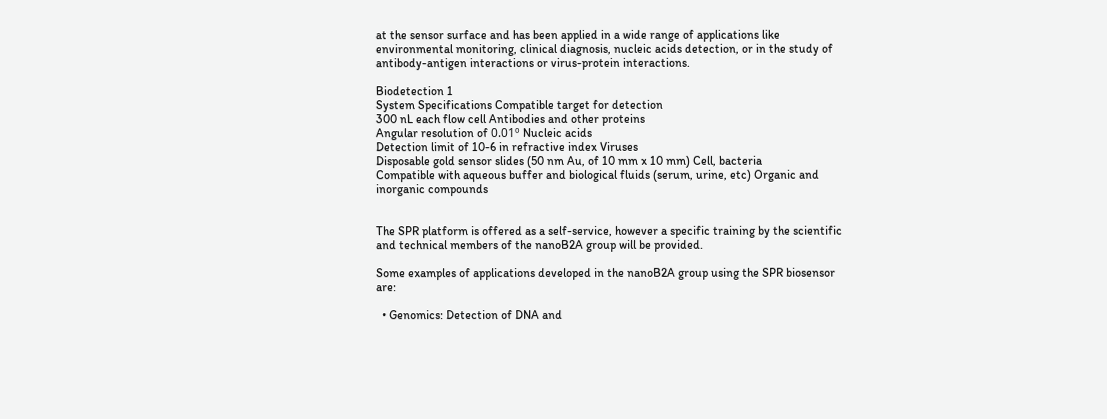at the sensor surface and has been applied in a wide range of applications like environmental monitoring, clinical diagnosis, nucleic acids detection, or in the study of antibody-antigen interactions or virus-protein interactions.

Biodetection 1
System Specifications Compatible target for detection
300 nL each flow cell Antibodies and other proteins
Angular resolution of 0.01º Nucleic acids
Detection limit of 10-6 in refractive index Viruses
Disposable gold sensor slides (50 nm Au, of 10 mm x 10 mm) Cell, bacteria
Compatible with aqueous buffer and biological fluids (serum, urine, etc) Organic and inorganic compounds


The SPR platform is offered as a self-service, however a specific training by the scientific and technical members of the nanoB2A group will be provided.

Some examples of applications developed in the nanoB2A group using the SPR biosensor are:

  • Genomics: Detection of DNA and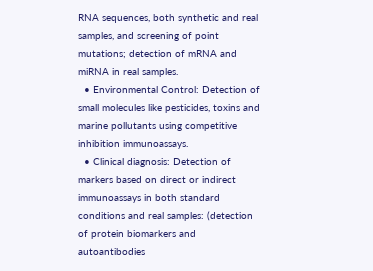RNA sequences, both synthetic and real samples, and screening of point mutations; detection of mRNA and miRNA in real samples.
  • Environmental Control: Detection of small molecules like pesticides, toxins and marine pollutants using competitive inhibition immunoassays.
  • Clinical diagnosis: Detection of markers based on direct or indirect immunoassays in both standard conditions and real samples: (detection of protein biomarkers and autoantibodies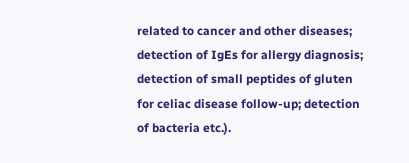related to cancer and other diseases; detection of IgEs for allergy diagnosis; detection of small peptides of gluten for celiac disease follow-up; detection of bacteria etc.).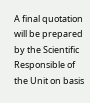A final quotation will be prepared by the Scientific Responsible of the Unit on basis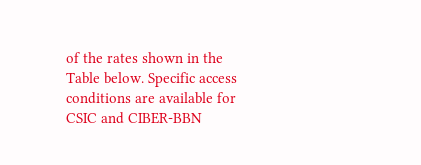of the rates shown in the Table below. Specific access conditions are available for CSIC and CIBER-BBN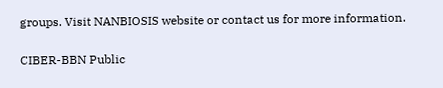groups. Visit NANBIOSIS website or contact us for more information.

CIBER-BBN Public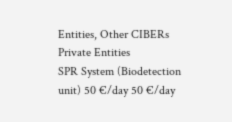Entities, Other CIBERs Private Entities
SPR System (Biodetection unit) 50 €/day 50 €/day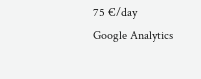75 €/day
Google Analytics